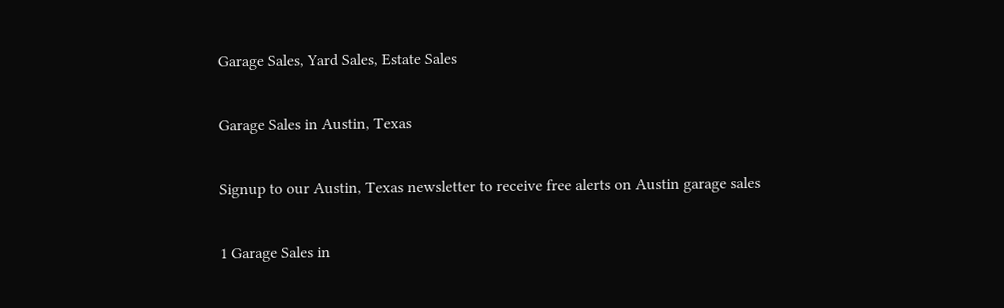Garage Sales, Yard Sales, Estate Sales

Garage Sales in Austin, Texas

Signup to our Austin, Texas newsletter to receive free alerts on Austin garage sales

1 Garage Sales in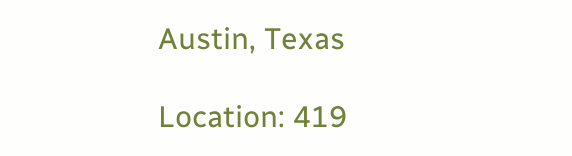Austin, Texas

Location: 419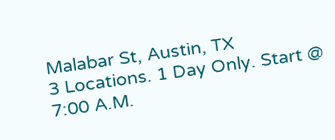Malabar St, Austin, TX
3 Locations. 1 Day Only. Start @ 7:00 A.M.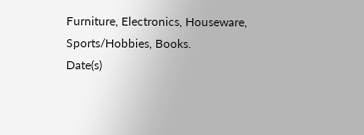Furniture, Electronics, Houseware, Sports/Hobbies, Books.
Date(s)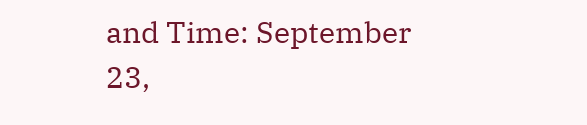and Time: September 23,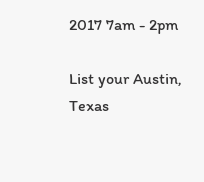2017 7am - 2pm

List your Austin, Texas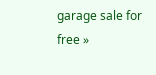garage sale for free »